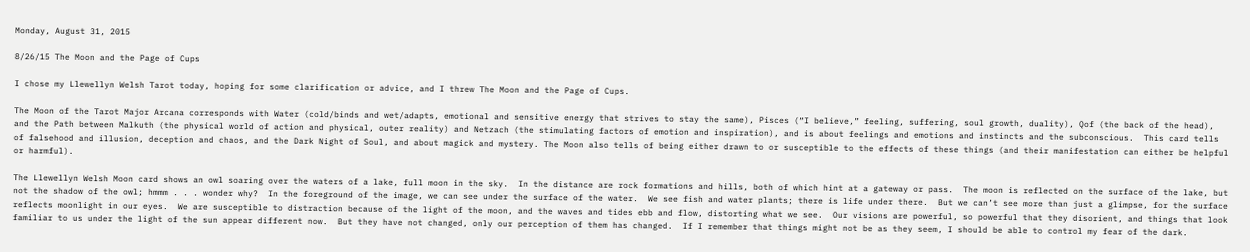Monday, August 31, 2015

8/26/15 The Moon and the Page of Cups

I chose my Llewellyn Welsh Tarot today, hoping for some clarification or advice, and I threw The Moon and the Page of Cups.

The Moon of the Tarot Major Arcana corresponds with Water (cold/binds and wet/adapts, emotional and sensitive energy that strives to stay the same), Pisces (“I believe,” feeling, suffering, soul growth, duality), Qof (the back of the head), and the Path between Malkuth (the physical world of action and physical, outer reality) and Netzach (the stimulating factors of emotion and inspiration), and is about feelings and emotions and instincts and the subconscious.  This card tells of falsehood and illusion, deception and chaos, and the Dark Night of Soul, and about magick and mystery. The Moon also tells of being either drawn to or susceptible to the effects of these things (and their manifestation can either be helpful or harmful).

The Llewellyn Welsh Moon card shows an owl soaring over the waters of a lake, full moon in the sky.  In the distance are rock formations and hills, both of which hint at a gateway or pass.  The moon is reflected on the surface of the lake, but not the shadow of the owl; hmmm . . . wonder why?  In the foreground of the image, we can see under the surface of the water.  We see fish and water plants; there is life under there.  But we can’t see more than just a glimpse, for the surface reflects moonlight in our eyes.  We are susceptible to distraction because of the light of the moon, and the waves and tides ebb and flow, distorting what we see.  Our visions are powerful, so powerful that they disorient, and things that look familiar to us under the light of the sun appear different now.  But they have not changed, only our perception of them has changed.  If I remember that things might not be as they seem, I should be able to control my fear of the dark.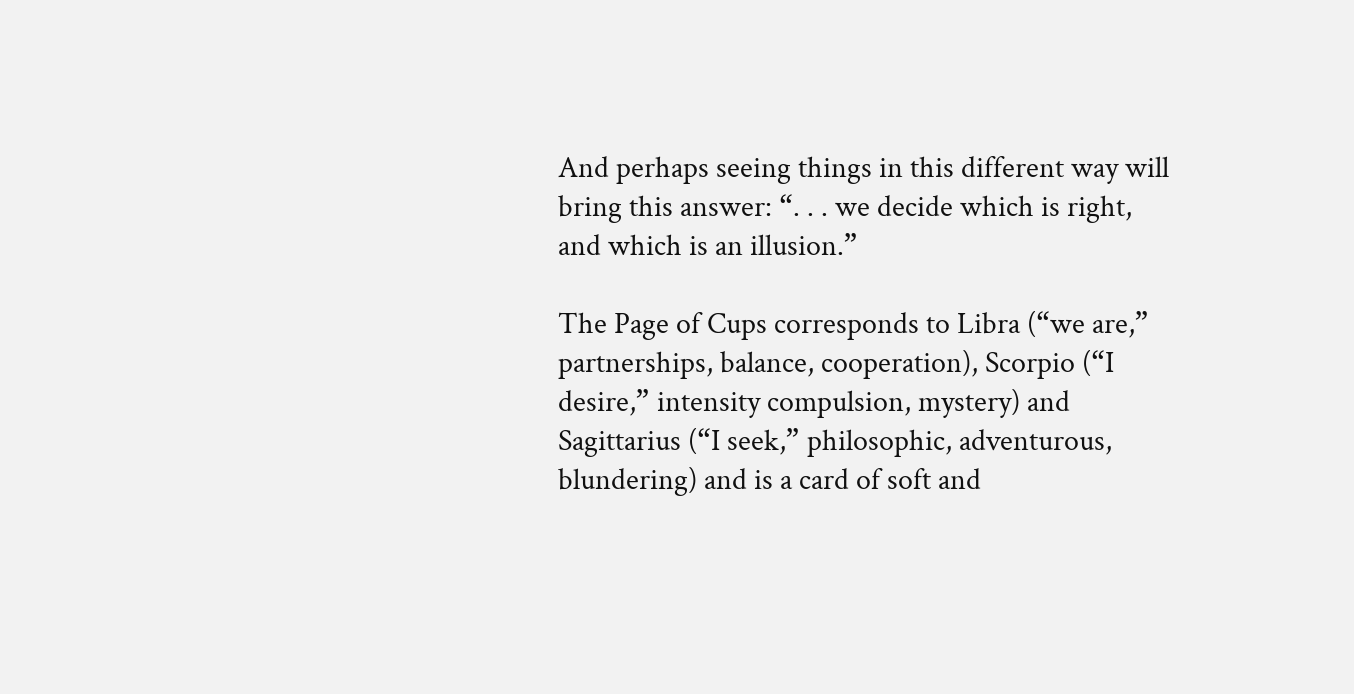And perhaps seeing things in this different way will bring this answer: “. . . we decide which is right, and which is an illusion.”

The Page of Cups corresponds to Libra (“we are,” partnerships, balance, cooperation), Scorpio (“I desire,” intensity compulsion, mystery) and Sagittarius (“I seek,” philosophic, adventurous, blundering) and is a card of soft and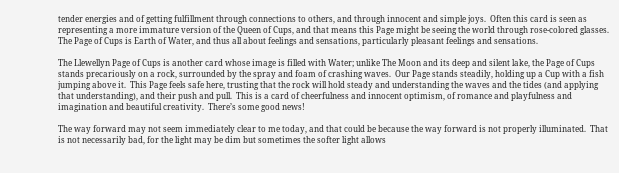tender energies and of getting fulfillment through connections to others, and through innocent and simple joys.  Often this card is seen as representing a more immature version of the Queen of Cups, and that means this Page might be seeing the world through rose-colored glasses.  The Page of Cups is Earth of Water, and thus all about feelings and sensations, particularly pleasant feelings and sensations.

The Llewellyn Page of Cups is another card whose image is filled with Water; unlike The Moon and its deep and silent lake, the Page of Cups stands precariously on a rock, surrounded by the spray and foam of crashing waves.  Our Page stands steadily, holding up a Cup with a fish jumping above it.  This Page feels safe here, trusting that the rock will hold steady and understanding the waves and the tides (and applying that understanding), and their push and pull.  This is a card of cheerfulness and innocent optimism, of romance and playfulness and imagination and beautiful creativity.  There’s some good news!

The way forward may not seem immediately clear to me today, and that could be because the way forward is not properly illuminated.  That is not necessarily bad, for the light may be dim but sometimes the softer light allows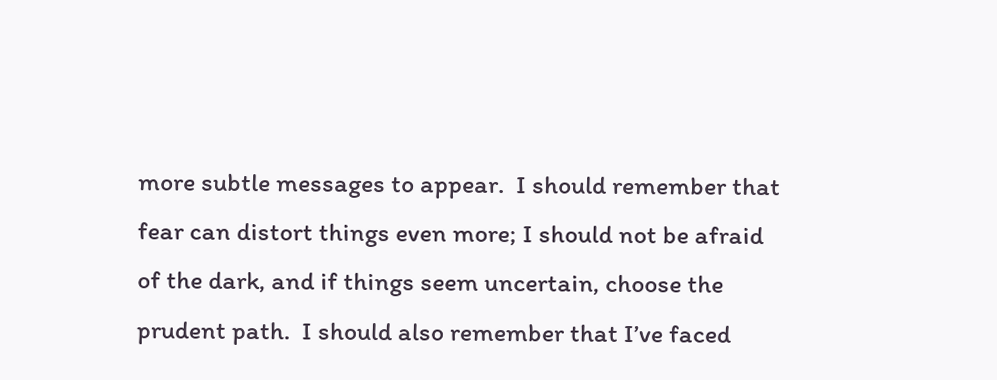more subtle messages to appear.  I should remember that fear can distort things even more; I should not be afraid of the dark, and if things seem uncertain, choose the prudent path.  I should also remember that I’ve faced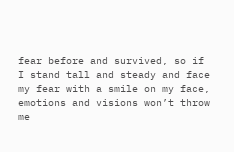fear before and survived, so if I stand tall and steady and face my fear with a smile on my face, emotions and visions won’t throw me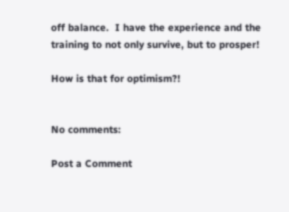off balance.  I have the experience and the training to not only survive, but to prosper!

How is that for optimism?!


No comments:

Post a Comment